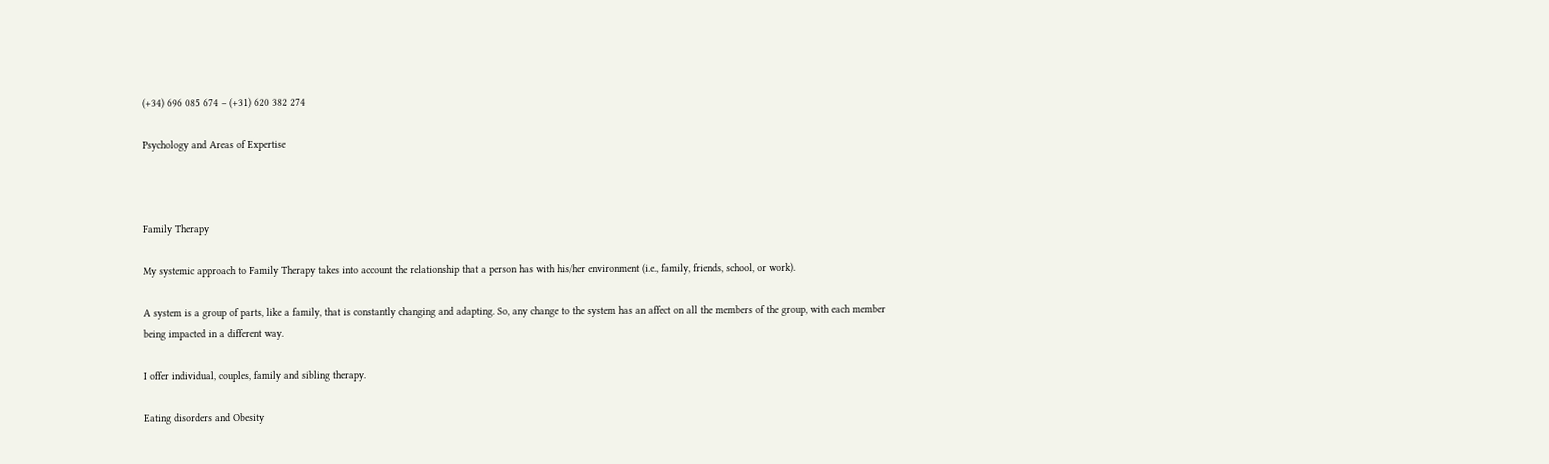(+34) 696 085 674 – (+31) 620 382 274

Psychology and Areas of Expertise



Family Therapy

My systemic approach to Family Therapy takes into account the relationship that a person has with his/her environment (i.e., family, friends, school, or work).

A system is a group of parts, like a family, that is constantly changing and adapting. So, any change to the system has an affect on all the members of the group, with each member being impacted in a different way.

I offer individual, couples, family and sibling therapy.

Eating disorders and Obesity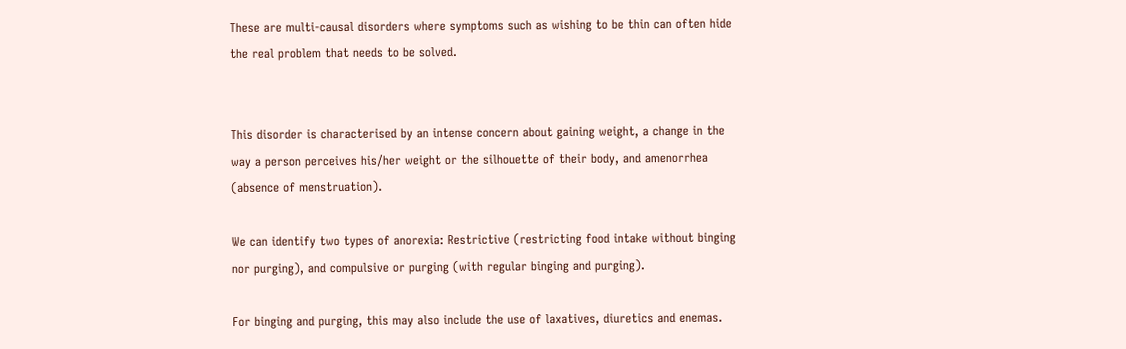These are multi-causal disorders where symptoms such as wishing to be thin can often hide the real problem that needs to be solved.


This disorder is characterised by an intense concern about gaining weight, a change in the way a person perceives his/her weight or the silhouette of their body, and amenorrhea (absence of menstruation).

We can identify two types of anorexia: Restrictive (restricting food intake without binging nor purging), and compulsive or purging (with regular binging and purging).

For binging and purging, this may also include the use of laxatives, diuretics and enemas.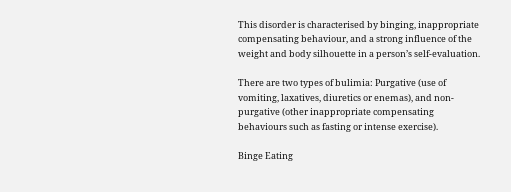This disorder is characterised by binging, inappropriate compensating behaviour, and a strong influence of the weight and body silhouette in a person’s self-evaluation.

There are two types of bulimia: Purgative (use of vomiting, laxatives, diuretics or enemas), and non-purgative (other inappropriate compensating behaviours such as fasting or intense exercise).

Binge Eating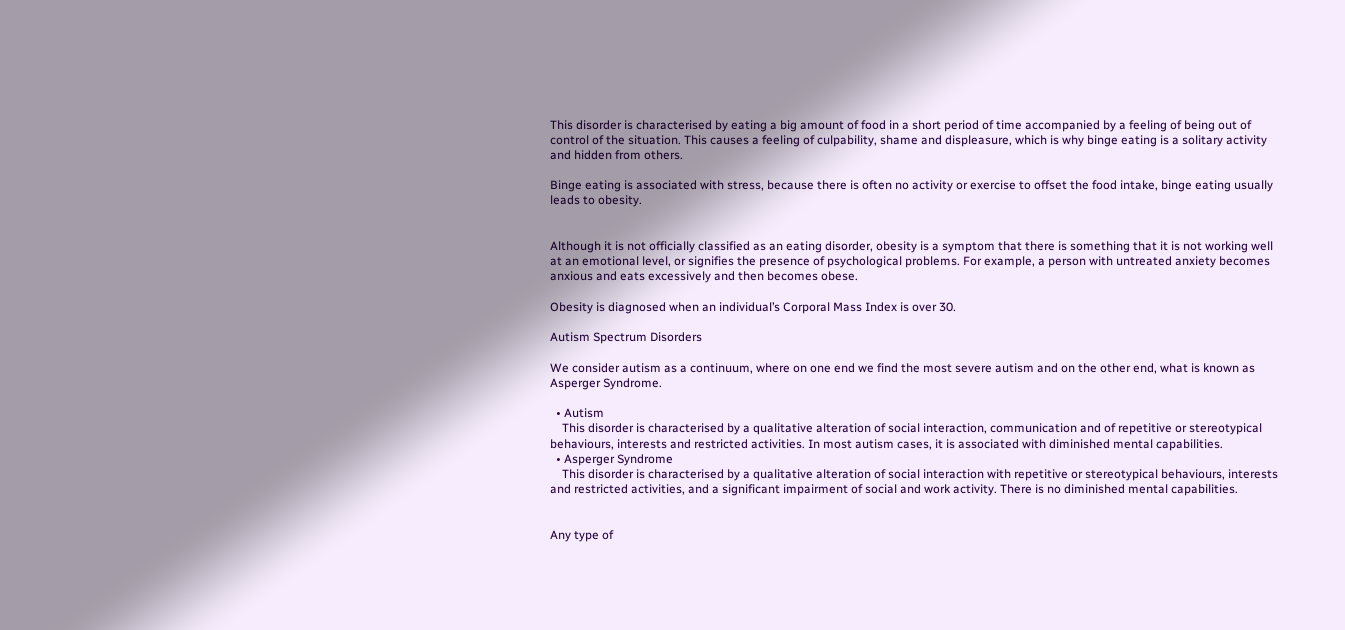This disorder is characterised by eating a big amount of food in a short period of time accompanied by a feeling of being out of control of the situation. This causes a feeling of culpability, shame and displeasure, which is why binge eating is a solitary activity and hidden from others.

Binge eating is associated with stress, because there is often no activity or exercise to offset the food intake, binge eating usually leads to obesity.


Although it is not officially classified as an eating disorder, obesity is a symptom that there is something that it is not working well at an emotional level, or signifies the presence of psychological problems. For example, a person with untreated anxiety becomes anxious and eats excessively and then becomes obese.

Obesity is diagnosed when an individual’s Corporal Mass Index is over 30.

Autism Spectrum Disorders

We consider autism as a continuum, where on one end we find the most severe autism and on the other end, what is known as Asperger Syndrome.

  • Autism
    This disorder is characterised by a qualitative alteration of social interaction, communication and of repetitive or stereotypical behaviours, interests and restricted activities. In most autism cases, it is associated with diminished mental capabilities.
  • Asperger Syndrome
    This disorder is characterised by a qualitative alteration of social interaction with repetitive or stereotypical behaviours, interests and restricted activities, and a significant impairment of social and work activity. There is no diminished mental capabilities.


Any type of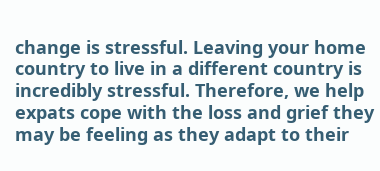change is stressful. Leaving your home country to live in a different country is incredibly stressful. Therefore, we help expats cope with the loss and grief they may be feeling as they adapt to their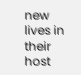new lives in their host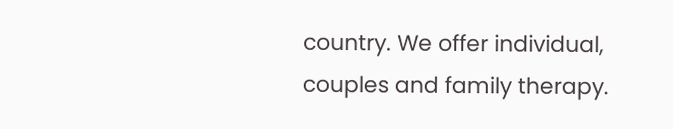country. We offer individual, couples and family therapy.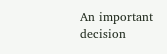An important decision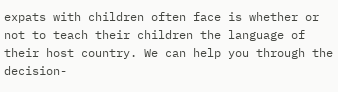expats with children often face is whether or not to teach their children the language of their host country. We can help you through the decision-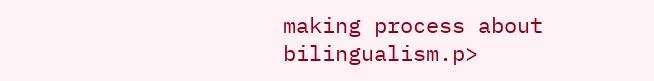making process about bilingualism.p>